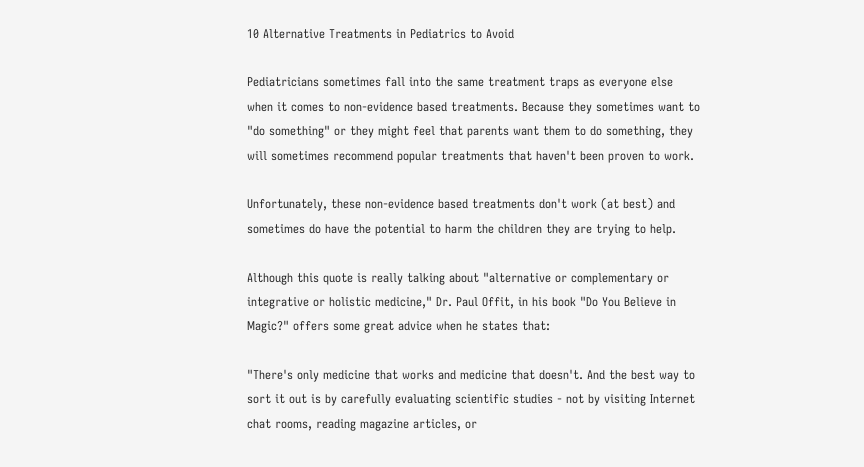10 Alternative Treatments in Pediatrics to Avoid

Pediatricians sometimes fall into the same treatment traps as everyone else when it comes to non-evidence based treatments. Because they sometimes want to "do something" or they might feel that parents want them to do something, they will sometimes recommend popular treatments that haven't been proven to work.

Unfortunately, these non-evidence based treatments don't work (at best) and sometimes do have the potential to harm the children they are trying to help.

Although this quote is really talking about "alternative or complementary or integrative or holistic medicine," Dr. Paul Offit, in his book "Do You Believe in Magic?" offers some great advice when he states that:

"There's only medicine that works and medicine that doesn't. And the best way to sort it out is by carefully evaluating scientific studies - not by visiting Internet chat rooms, reading magazine articles, or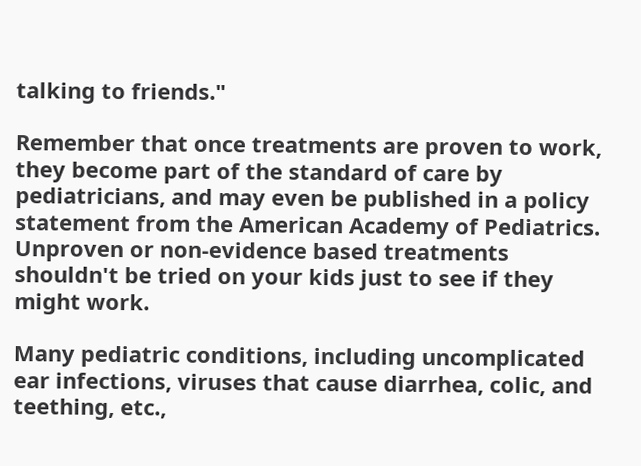talking to friends."

Remember that once treatments are proven to work, they become part of the standard of care by pediatricians, and may even be published in a policy statement from the American Academy of Pediatrics. Unproven or non-evidence based treatments shouldn't be tried on your kids just to see if they might work.

Many pediatric conditions, including uncomplicated ear infections, viruses that cause diarrhea, colic, and teething, etc.,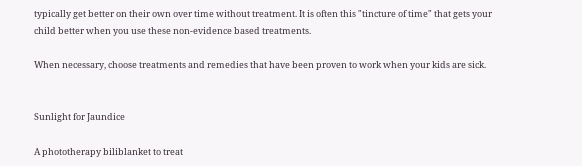typically get better on their own over time without treatment. It is often this "tincture of time" that gets your child better when you use these non-evidence based treatments.

When necessary, choose treatments and remedies that have been proven to work when your kids are sick.


Sunlight for Jaundice

A phototherapy biliblanket to treat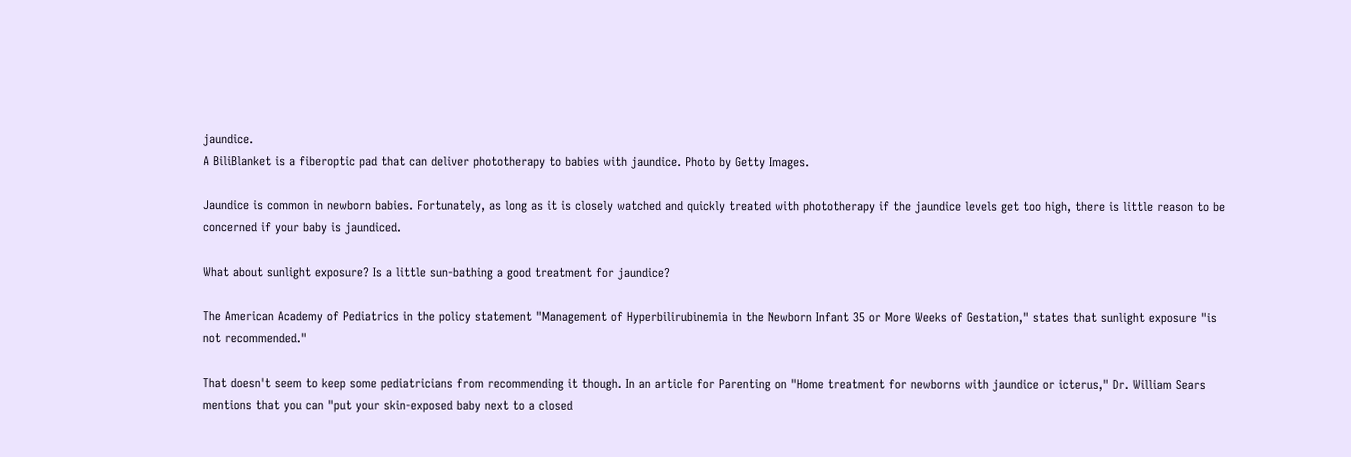jaundice.
A BiliBlanket is a fiberoptic pad that can deliver phototherapy to babies with jaundice. Photo by Getty Images.

Jaundice is common in newborn babies. Fortunately, as long as it is closely watched and quickly treated with phototherapy if the jaundice levels get too high, there is little reason to be concerned if your baby is jaundiced.

What about sunlight exposure? Is a little sun-bathing a good treatment for jaundice?

The American Academy of Pediatrics in the policy statement "Management of Hyperbilirubinemia in the Newborn Infant 35 or More Weeks of Gestation," states that sunlight exposure "is not recommended."

That doesn't seem to keep some pediatricians from recommending it though. In an article for Parenting on "Home treatment for newborns with jaundice or icterus," Dr. William Sears mentions that you can "put your skin-exposed baby next to a closed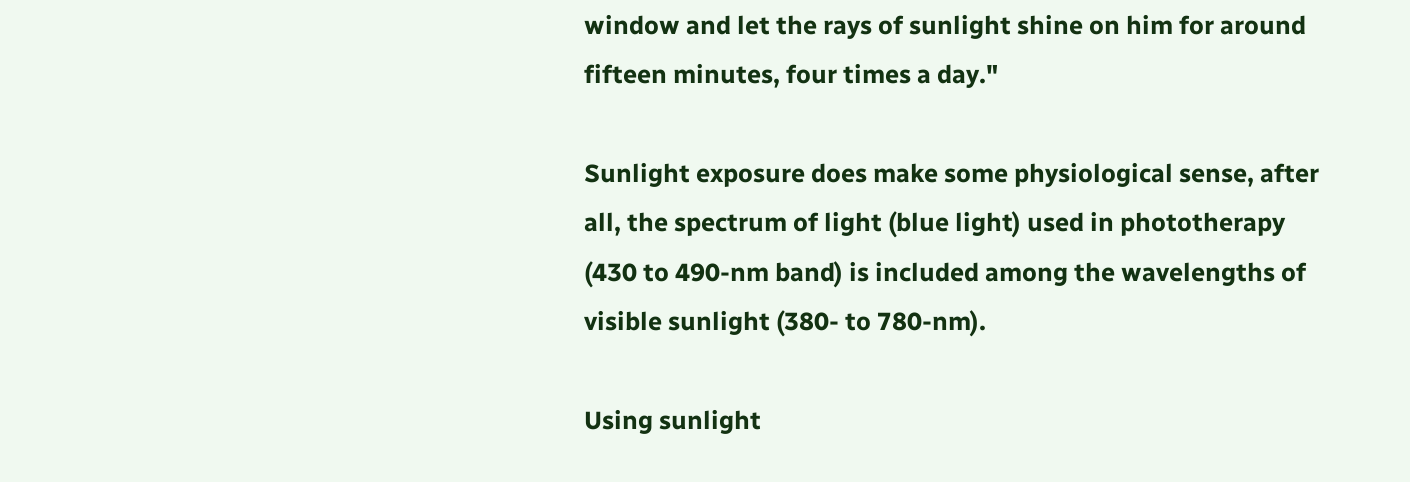window and let the rays of sunlight shine on him for around fifteen minutes, four times a day."

Sunlight exposure does make some physiological sense, after all, the spectrum of light (blue light) used in phototherapy (430 to 490-nm band) is included among the wavelengths of visible sunlight (380- to 780-nm).

Using sunlight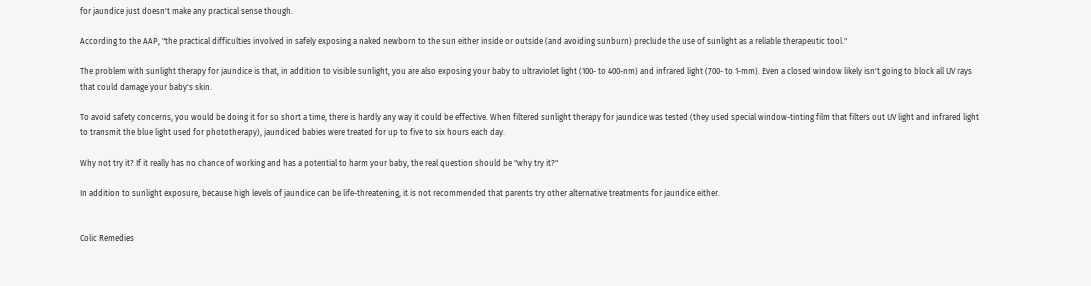for jaundice just doesn't make any practical sense though.

According to the AAP, "the practical difficulties involved in safely exposing a naked newborn to the sun either inside or outside (and avoiding sunburn) preclude the use of sunlight as a reliable therapeutic tool."

The problem with sunlight therapy for jaundice is that, in addition to visible sunlight, you are also exposing your baby to ultraviolet light (100- to 400-nm) and infrared light (700- to 1-mm). Even a closed window likely isn't going to block all UV rays that could damage your baby's skin.

To avoid safety concerns, you would be doing it for so short a time, there is hardly any way it could be effective. When filtered sunlight therapy for jaundice was tested (they used special window-tinting film that filters out UV light and infrared light to transmit the blue light used for phototherapy), jaundiced babies were treated for up to five to six hours each day.

Why not try it? If it really has no chance of working and has a potential to harm your baby, the real question should be "why try it?"

In addition to sunlight exposure, because high levels of jaundice can be life-threatening, it is not recommended that parents try other alternative treatments for jaundice either.


Colic Remedies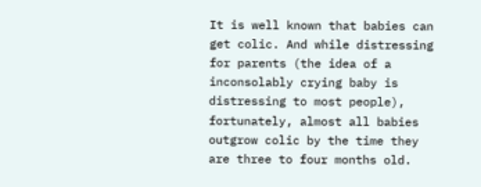It is well known that babies can get colic. And while distressing for parents (the idea of a inconsolably crying baby is distressing to most people), fortunately, almost all babies outgrow colic by the time they are three to four months old.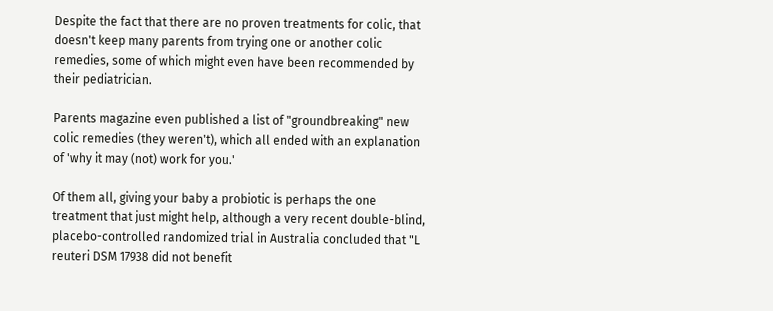Despite the fact that there are no proven treatments for colic, that doesn't keep many parents from trying one or another colic remedies, some of which might even have been recommended by their pediatrician.

Parents magazine even published a list of "groundbreaking" new colic remedies (they weren't), which all ended with an explanation of 'why it may (not) work for you.'

Of them all, giving your baby a probiotic is perhaps the one treatment that just might help, although a very recent double-blind, placebo-controlled randomized trial in Australia concluded that "L reuteri DSM 17938 did not benefit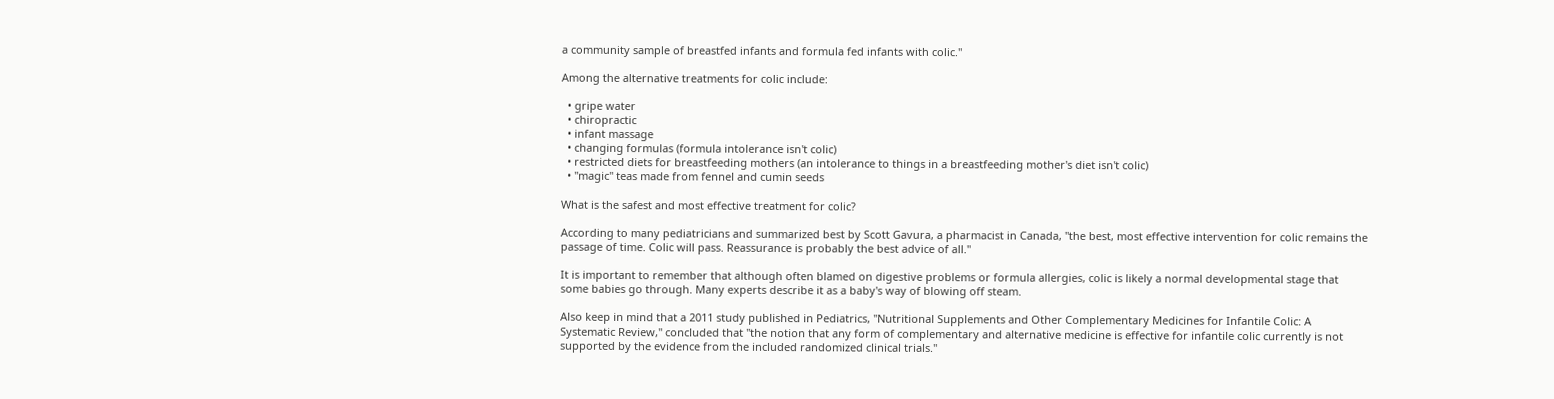a community sample of breastfed infants and formula fed infants with colic."

Among the alternative treatments for colic include:

  • gripe water
  • chiropractic
  • infant massage
  • changing formulas (formula intolerance isn't colic)
  • restricted diets for breastfeeding mothers (an intolerance to things in a breastfeeding mother's diet isn't colic)
  • "magic" teas made from fennel and cumin seeds

What is the safest and most effective treatment for colic?

According to many pediatricians and summarized best by Scott Gavura, a pharmacist in Canada, "the best, most effective intervention for colic remains the passage of time. Colic will pass. Reassurance is probably the best advice of all."

It is important to remember that although often blamed on digestive problems or formula allergies, colic is likely a normal developmental stage that some babies go through. Many experts describe it as a baby's way of blowing off steam.

Also keep in mind that a 2011 study published in Pediatrics, "Nutritional Supplements and Other Complementary Medicines for Infantile Colic: A Systematic Review," concluded that "the notion that any form of complementary and alternative medicine is effective for infantile colic currently is not supported by the evidence from the included randomized clinical trials."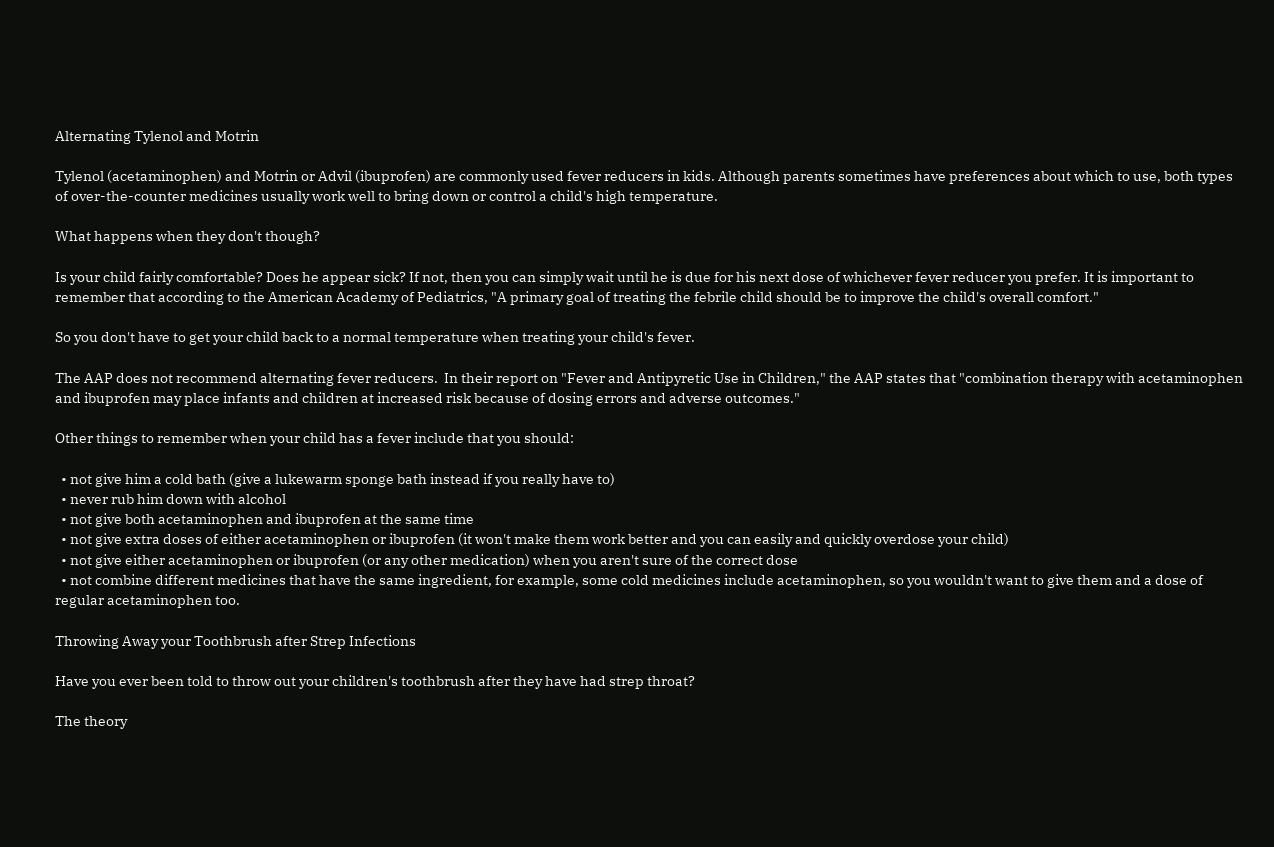Alternating Tylenol and Motrin

Tylenol (acetaminophen) and Motrin or Advil (ibuprofen) are commonly used fever reducers in kids. Although parents sometimes have preferences about which to use, both types of over-the-counter medicines usually work well to bring down or control a child's high temperature.

What happens when they don't though?

Is your child fairly comfortable? Does he appear sick? If not, then you can simply wait until he is due for his next dose of whichever fever reducer you prefer. It is important to remember that according to the American Academy of Pediatrics, "A primary goal of treating the febrile child should be to improve the child's overall comfort."

So you don't have to get your child back to a normal temperature when treating your child's fever.

The AAP does not recommend alternating fever reducers.  In their report on "Fever and Antipyretic Use in Children," the AAP states that "combination therapy with acetaminophen and ibuprofen may place infants and children at increased risk because of dosing errors and adverse outcomes."

Other things to remember when your child has a fever include that you should:

  • not give him a cold bath (give a lukewarm sponge bath instead if you really have to)
  • never rub him down with alcohol
  • not give both acetaminophen and ibuprofen at the same time
  • not give extra doses of either acetaminophen or ibuprofen (it won't make them work better and you can easily and quickly overdose your child)
  • not give either acetaminophen or ibuprofen (or any other medication) when you aren't sure of the correct dose
  • not combine different medicines that have the same ingredient, for example, some cold medicines include acetaminophen, so you wouldn't want to give them and a dose of regular acetaminophen too.

Throwing Away your Toothbrush after Strep Infections

Have you ever been told to throw out your children's toothbrush after they have had strep throat?

The theory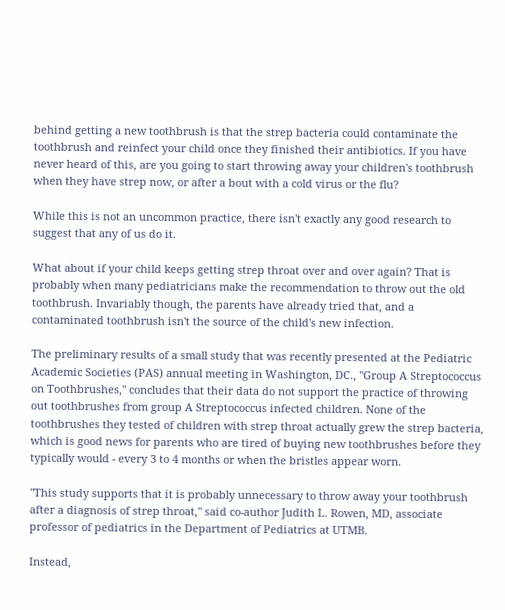behind getting a new toothbrush is that the strep bacteria could contaminate the toothbrush and reinfect your child once they finished their antibiotics. If you have never heard of this, are you going to start throwing away your children's toothbrush when they have strep now, or after a bout with a cold virus or the flu?

While this is not an uncommon practice, there isn't exactly any good research to suggest that any of us do it.

What about if your child keeps getting strep throat over and over again? That is probably when many pediatricians make the recommendation to throw out the old toothbrush. Invariably though, the parents have already tried that, and a contaminated toothbrush isn't the source of the child's new infection.

The preliminary results of a small study that was recently presented at the Pediatric Academic Societies (PAS) annual meeting in Washington, DC., "Group A Streptococcus on Toothbrushes," concludes that their data do not support the practice of throwing out toothbrushes from group A Streptococcus infected children. None of the toothbrushes they tested of children with strep throat actually grew the strep bacteria, which is good news for parents who are tired of buying new toothbrushes before they typically would - every 3 to 4 months or when the bristles appear worn.

"This study supports that it is probably unnecessary to throw away your toothbrush after a diagnosis of strep throat," said co-author Judith L. Rowen, MD, associate professor of pediatrics in the Department of Pediatrics at UTMB.

Instead,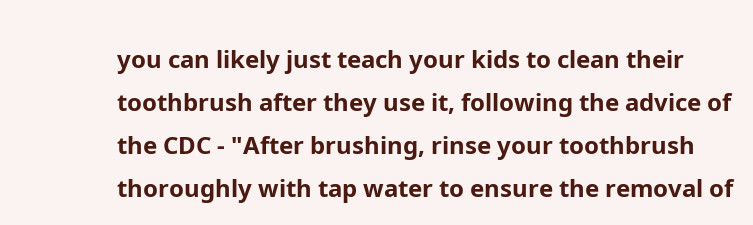you can likely just teach your kids to clean their toothbrush after they use it, following the advice of the CDC - "After brushing, rinse your toothbrush thoroughly with tap water to ensure the removal of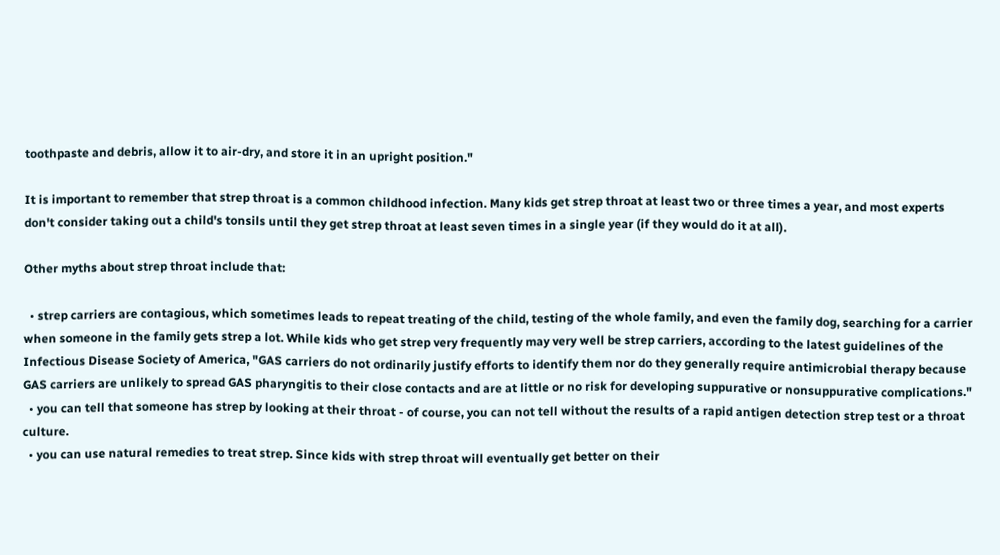toothpaste and debris, allow it to air-dry, and store it in an upright position."

It is important to remember that strep throat is a common childhood infection. Many kids get strep throat at least two or three times a year, and most experts don't consider taking out a child's tonsils until they get strep throat at least seven times in a single year (if they would do it at all).

Other myths about strep throat include that:

  • strep carriers are contagious, which sometimes leads to repeat treating of the child, testing of the whole family, and even the family dog, searching for a carrier when someone in the family gets strep a lot. While kids who get strep very frequently may very well be strep carriers, according to the latest guidelines of the Infectious Disease Society of America, "GAS carriers do not ordinarily justify efforts to identify them nor do they generally require antimicrobial therapy because GAS carriers are unlikely to spread GAS pharyngitis to their close contacts and are at little or no risk for developing suppurative or nonsuppurative complications."
  • you can tell that someone has strep by looking at their throat - of course, you can not tell without the results of a rapid antigen detection strep test or a throat culture.
  • you can use natural remedies to treat strep. Since kids with strep throat will eventually get better on their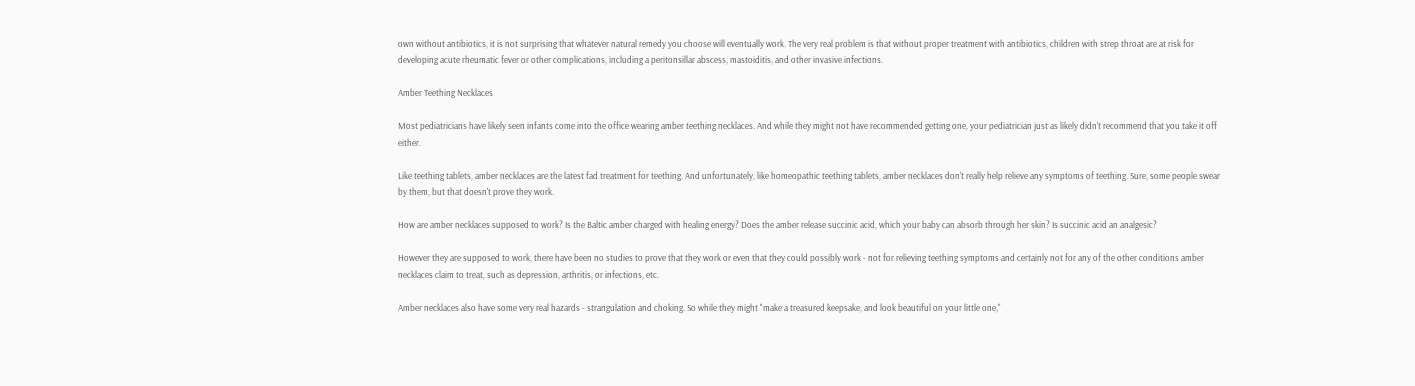own without antibiotics, it is not surprising that whatever natural remedy you choose will eventually work. The very real problem is that without proper treatment with antibiotics, children with strep throat are at risk for developing acute rheumatic fever or other complications, including a peritonsillar abscess, mastoiditis, and other invasive infections.

Amber Teething Necklaces

Most pediatricians have likely seen infants come into the office wearing amber teething necklaces. And while they might not have recommended getting one, your pediatrician just as likely didn't recommend that you take it off either.

Like teething tablets, amber necklaces are the latest fad treatment for teething. And unfortunately, like homeopathic teething tablets, amber necklaces don't really help relieve any symptoms of teething. Sure, some people swear by them, but that doesn't prove they work.

How are amber necklaces supposed to work? Is the Baltic amber charged with healing energy? Does the amber release succinic acid, which your baby can absorb through her skin? Is succinic acid an analgesic?

However they are supposed to work, there have been no studies to prove that they work or even that they could possibly work - not for relieving teething symptoms and certainly not for any of the other conditions amber necklaces claim to treat, such as depression, arthritis, or infections, etc.

Amber necklaces also have some very real hazards - strangulation and choking. So while they might "make a treasured keepsake, and look beautiful on your little one,"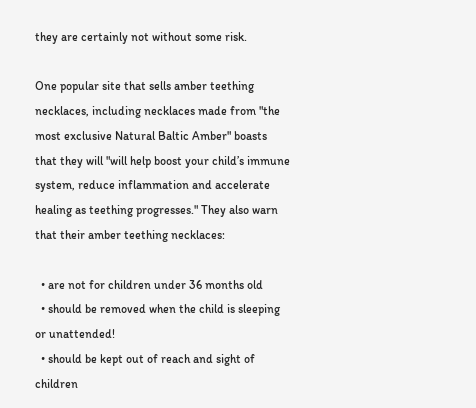they are certainly not without some risk.

One popular site that sells amber teething necklaces, including necklaces made from "the most exclusive Natural Baltic Amber" boasts that they will "will help boost your child’s immune system, reduce inflammation and accelerate healing as teething progresses." They also warn that their amber teething necklaces:

  • are not for children under 36 months old
  • should be removed when the child is sleeping or unattended!
  • should be kept out of reach and sight of children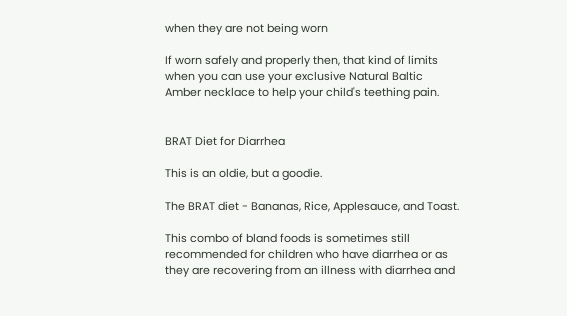when they are not being worn

If worn safely and properly then, that kind of limits when you can use your exclusive Natural Baltic Amber necklace to help your child's teething pain.


BRAT Diet for Diarrhea

This is an oldie, but a goodie.

The BRAT diet - Bananas, Rice, Applesauce, and Toast.

This combo of bland foods is sometimes still recommended for children who have diarrhea or as they are recovering from an illness with diarrhea and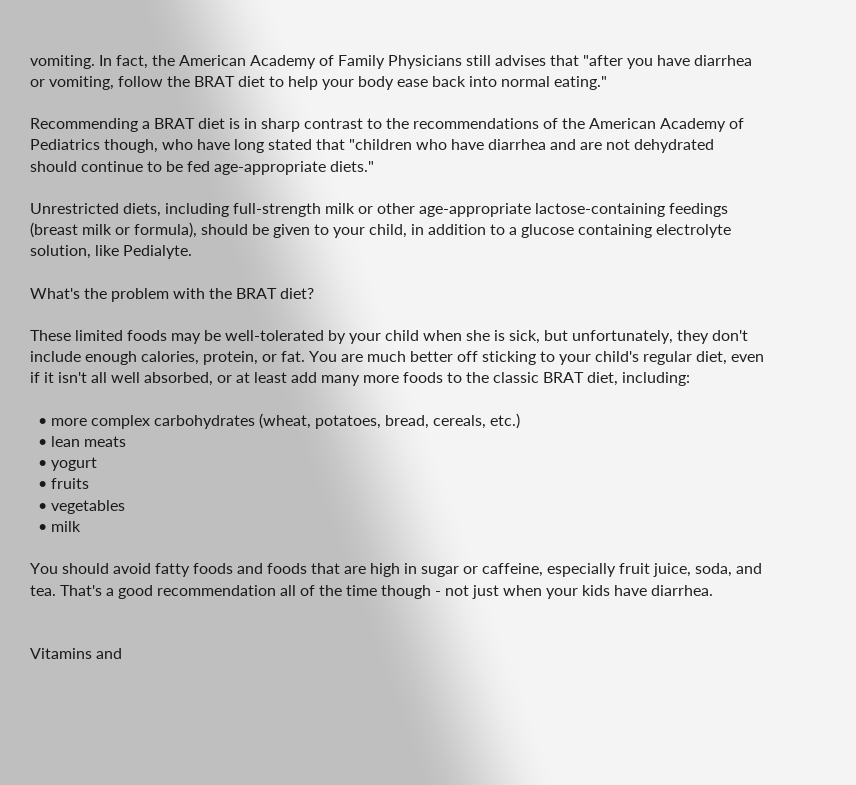vomiting. In fact, the American Academy of Family Physicians still advises that "after you have diarrhea or vomiting, follow the BRAT diet to help your body ease back into normal eating."

Recommending a BRAT diet is in sharp contrast to the recommendations of the American Academy of Pediatrics though, who have long stated that "children who have diarrhea and are not dehydrated should continue to be fed age-appropriate diets."

Unrestricted diets, including full-strength milk or other age-appropriate lactose-containing feedings (breast milk or formula), should be given to your child, in addition to a glucose containing electrolyte solution, like Pedialyte.

What's the problem with the BRAT diet?

These limited foods may be well-tolerated by your child when she is sick, but unfortunately, they don't include enough calories, protein, or fat. You are much better off sticking to your child's regular diet, even if it isn't all well absorbed, or at least add many more foods to the classic BRAT diet, including:

  • more complex carbohydrates (wheat, potatoes, bread, cereals, etc.)
  • lean meats
  • yogurt
  • fruits
  • vegetables
  • milk

You should avoid fatty foods and foods that are high in sugar or caffeine, especially fruit juice, soda, and tea. That's a good recommendation all of the time though - not just when your kids have diarrhea.


Vitamins and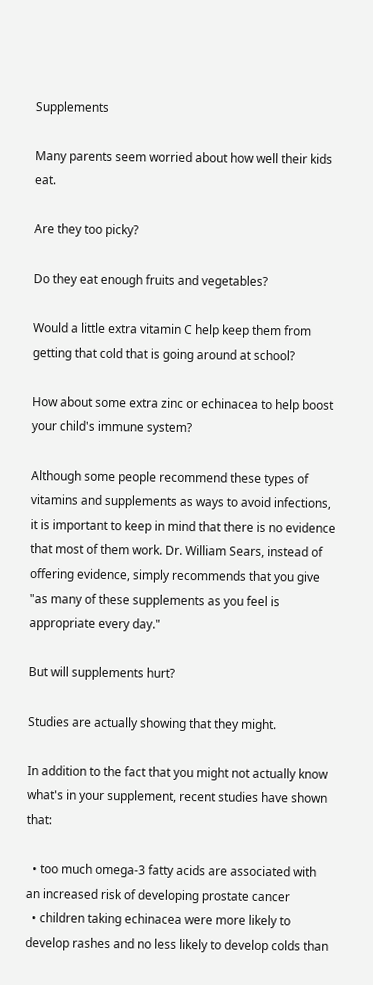Supplements

Many parents seem worried about how well their kids eat.

Are they too picky?

Do they eat enough fruits and vegetables?

Would a little extra vitamin C help keep them from getting that cold that is going around at school?

How about some extra zinc or echinacea to help boost your child's immune system?

Although some people recommend these types of vitamins and supplements as ways to avoid infections, it is important to keep in mind that there is no evidence that most of them work. Dr. William Sears, instead of offering evidence, simply recommends that you give "as many of these supplements as you feel is appropriate every day."

But will supplements hurt?

Studies are actually showing that they might.

In addition to the fact that you might not actually know what's in your supplement, recent studies have shown that:

  • too much omega-3 fatty acids are associated with an increased risk of developing prostate cancer
  • children taking echinacea were more likely to develop rashes and no less likely to develop colds than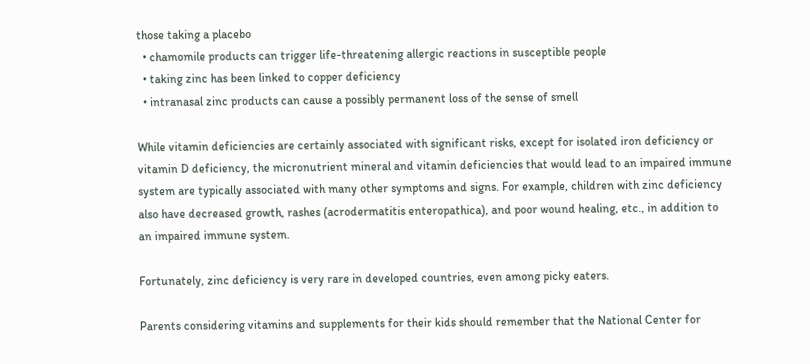those taking a placebo
  • chamomile products can trigger life-threatening allergic reactions in susceptible people
  • taking zinc has been linked to copper deficiency
  • intranasal zinc products can cause a possibly permanent loss of the sense of smell

While vitamin deficiencies are certainly associated with significant risks, except for isolated iron deficiency or vitamin D deficiency, the micronutrient mineral and vitamin deficiencies that would lead to an impaired immune system are typically associated with many other symptoms and signs. For example, children with zinc deficiency also have decreased growth, rashes (acrodermatitis enteropathica), and poor wound healing, etc., in addition to an impaired immune system.

Fortunately, zinc deficiency is very rare in developed countries, even among picky eaters.

Parents considering vitamins and supplements for their kids should remember that the National Center for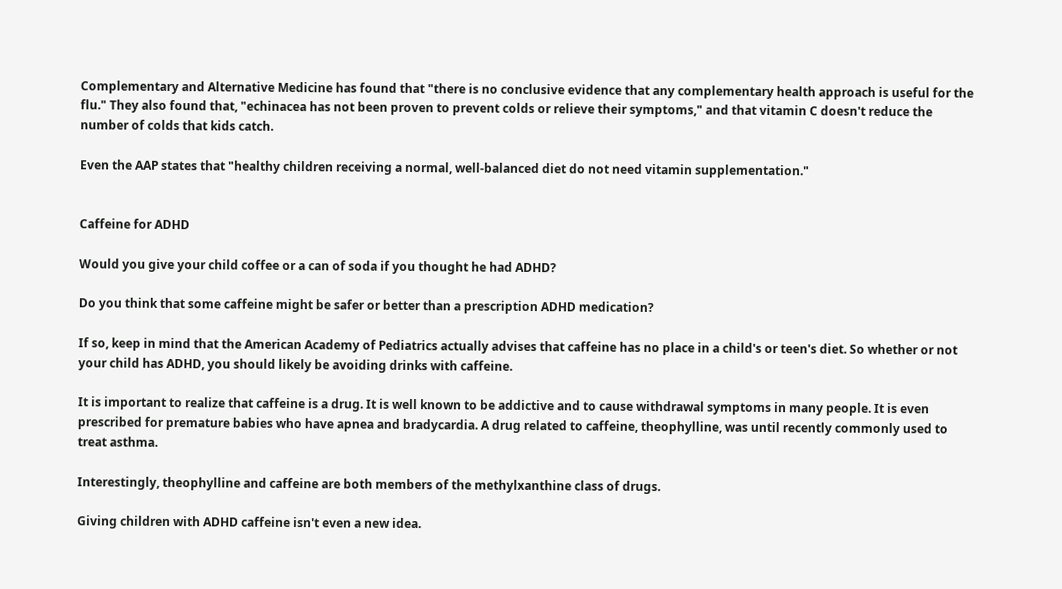Complementary and Alternative Medicine has found that "there is no conclusive evidence that any complementary health approach is useful for the flu." They also found that, "echinacea has not been proven to prevent colds or relieve their symptoms," and that vitamin C doesn't reduce the number of colds that kids catch.

Even the AAP states that "healthy children receiving a normal, well-balanced diet do not need vitamin supplementation."


Caffeine for ADHD

Would you give your child coffee or a can of soda if you thought he had ADHD?

Do you think that some caffeine might be safer or better than a prescription ADHD medication?

If so, keep in mind that the American Academy of Pediatrics actually advises that caffeine has no place in a child's or teen's diet. So whether or not your child has ADHD, you should likely be avoiding drinks with caffeine.

It is important to realize that caffeine is a drug. It is well known to be addictive and to cause withdrawal symptoms in many people. It is even prescribed for premature babies who have apnea and bradycardia. A drug related to caffeine, theophylline, was until recently commonly used to treat asthma.

Interestingly, theophylline and caffeine are both members of the methylxanthine class of drugs.

Giving children with ADHD caffeine isn't even a new idea.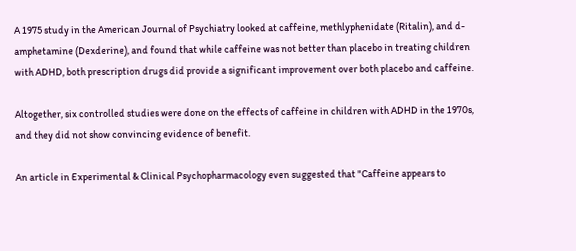A 1975 study in the American Journal of Psychiatry looked at caffeine, methlyphenidate (Ritalin), and d-amphetamine (Dexderine), and found that while caffeine was not better than placebo in treating children with ADHD, both prescription drugs did provide a significant improvement over both placebo and caffeine.

Altogether, six controlled studies were done on the effects of caffeine in children with ADHD in the 1970s, and they did not show convincing evidence of benefit.

An article in Experimental & Clinical Psychopharmacology even suggested that "Caffeine appears to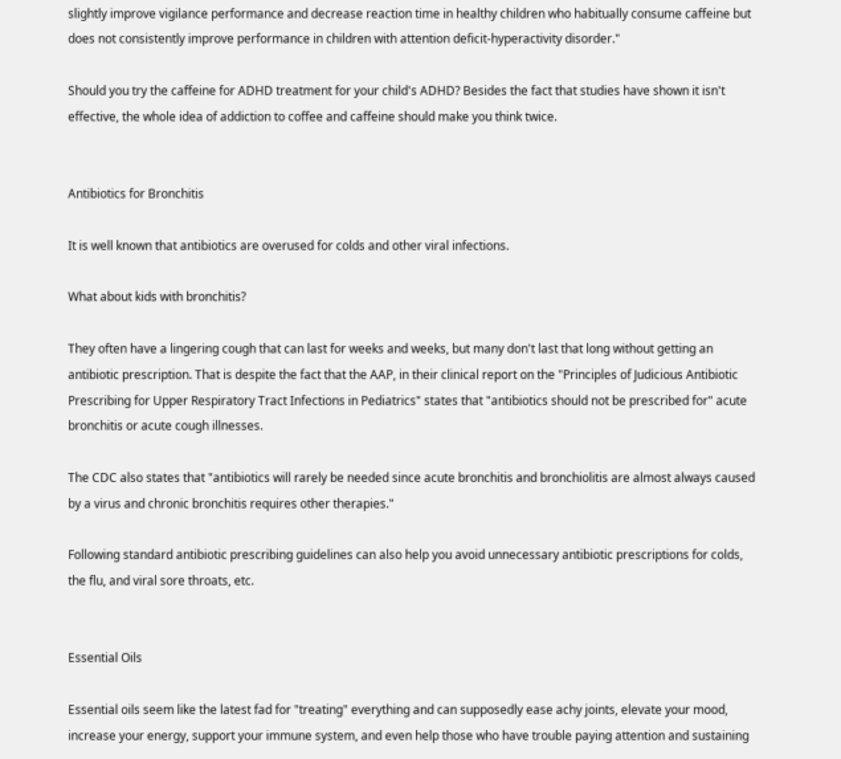slightly improve vigilance performance and decrease reaction time in healthy children who habitually consume caffeine but does not consistently improve performance in children with attention deficit-hyperactivity disorder."

Should you try the caffeine for ADHD treatment for your child's ADHD? Besides the fact that studies have shown it isn't effective, the whole idea of addiction to coffee and caffeine should make you think twice.


Antibiotics for Bronchitis

It is well known that antibiotics are overused for colds and other viral infections.

What about kids with bronchitis?

They often have a lingering cough that can last for weeks and weeks, but many don't last that long without getting an antibiotic prescription. That is despite the fact that the AAP, in their clinical report on the "Principles of Judicious Antibiotic Prescribing for Upper Respiratory Tract Infections in Pediatrics" states that "antibiotics should not be prescribed for" acute bronchitis or acute cough illnesses.

The CDC also states that "antibiotics will rarely be needed since acute bronchitis and bronchiolitis are almost always caused by a virus and chronic bronchitis requires other therapies."

Following standard antibiotic prescribing guidelines can also help you avoid unnecessary antibiotic prescriptions for colds, the flu, and viral sore throats, etc.


Essential Oils

Essential oils seem like the latest fad for "treating" everything and can supposedly ease achy joints, elevate your mood, increase your energy, support your immune system, and even help those who have trouble paying attention and sustaining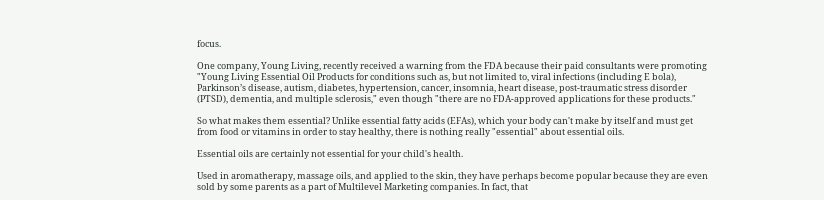focus.

One company, Young Living, recently received a warning from the FDA because their paid consultants were promoting "Young Living Essential Oil Products for conditions such as, but not limited to, viral infections (including E bola), Parkinson’s disease, autism, diabetes, hypertension, cancer, insomnia, heart disease, post-traumatic stress disorder (PTSD), dementia, and multiple sclerosis," even though "there are no FDA-approved applications for these products."

So what makes them essential? Unlike essential fatty acids (EFAs), which your body can't make by itself and must get from food or vitamins in order to stay healthy, there is nothing really "essential" about essential oils.

Essential oils are certainly not essential for your child's health.

Used in aromatherapy, massage oils, and applied to the skin, they have perhaps become popular because they are even sold by some parents as a part of Multilevel Marketing companies. In fact, that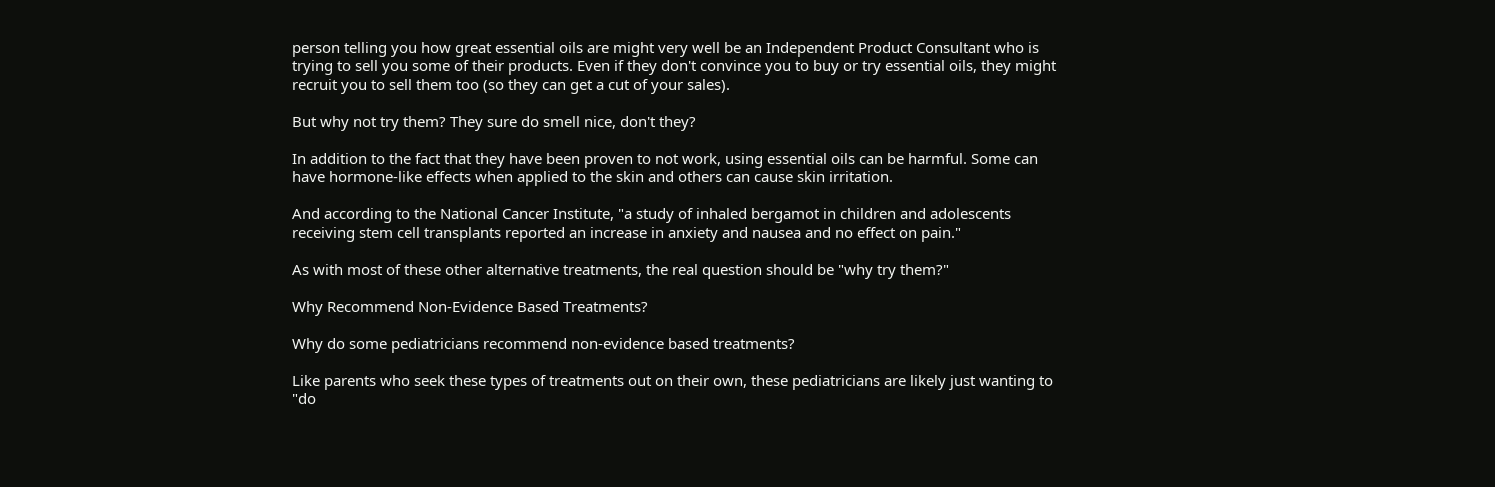person telling you how great essential oils are might very well be an Independent Product Consultant who is trying to sell you some of their products. Even if they don't convince you to buy or try essential oils, they might recruit you to sell them too (so they can get a cut of your sales).

But why not try them? They sure do smell nice, don't they?

In addition to the fact that they have been proven to not work, using essential oils can be harmful. Some can have hormone-like effects when applied to the skin and others can cause skin irritation.

And according to the National Cancer Institute, "a study of inhaled bergamot in children and adolescents receiving stem cell transplants reported an increase in anxiety and nausea and no effect on pain."

As with most of these other alternative treatments, the real question should be "why try them?"

Why Recommend Non-Evidence Based Treatments?

Why do some pediatricians recommend non-evidence based treatments?

Like parents who seek these types of treatments out on their own, these pediatricians are likely just wanting to "do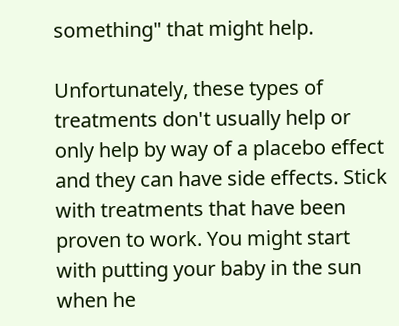something" that might help.

Unfortunately, these types of treatments don't usually help or only help by way of a placebo effect and they can have side effects. Stick with treatments that have been proven to work. You might start with putting your baby in the sun when he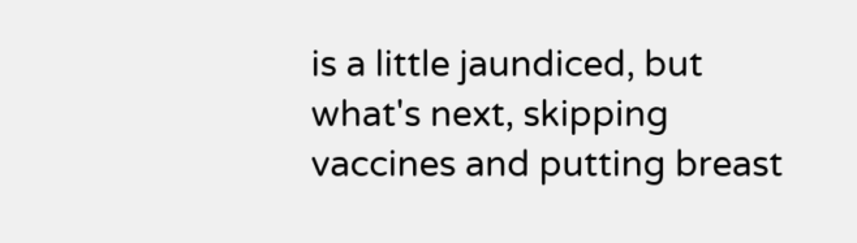is a little jaundiced, but what's next, skipping vaccines and putting breast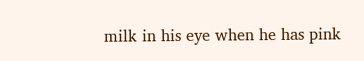milk in his eye when he has pink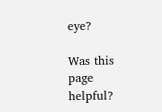eye?

Was this page helpful?